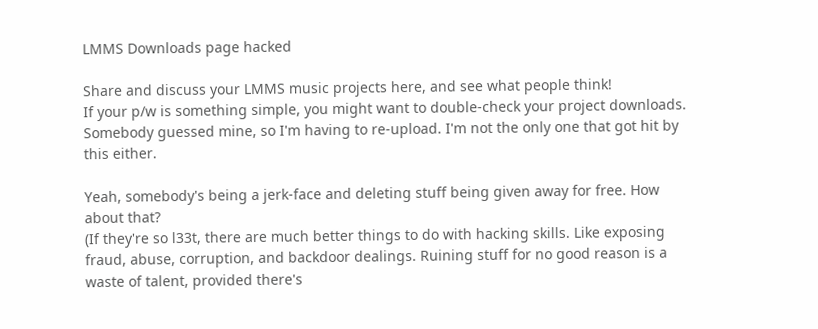LMMS Downloads page hacked

Share and discuss your LMMS music projects here, and see what people think!
If your p/w is something simple, you might want to double-check your project downloads. Somebody guessed mine, so I'm having to re-upload. I'm not the only one that got hit by this either.

Yeah, somebody's being a jerk-face and deleting stuff being given away for free. How about that?
(If they're so l33t, there are much better things to do with hacking skills. Like exposing fraud, abuse, corruption, and backdoor dealings. Ruining stuff for no good reason is a waste of talent, provided there's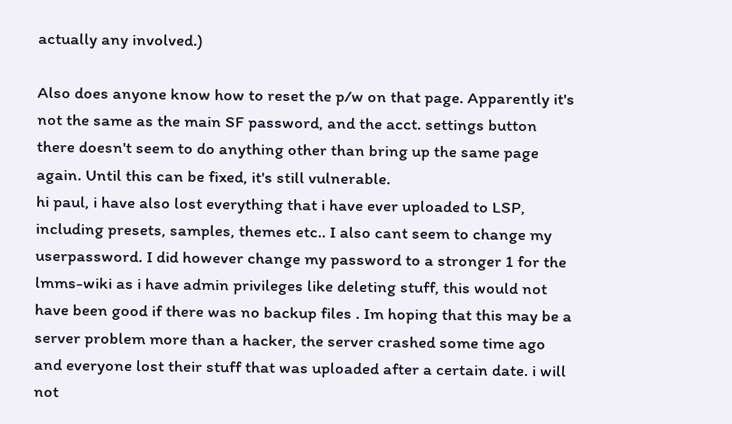actually any involved.)

Also does anyone know how to reset the p/w on that page. Apparently it's not the same as the main SF password, and the acct. settings button there doesn't seem to do anything other than bring up the same page again. Until this can be fixed, it's still vulnerable.
hi paul, i have also lost everything that i have ever uploaded to LSP, including presets, samples, themes etc.. I also cant seem to change my userpassword. I did however change my password to a stronger 1 for the lmms-wiki as i have admin privileges like deleting stuff, this would not have been good if there was no backup files . Im hoping that this may be a server problem more than a hacker, the server crashed some time ago and everyone lost their stuff that was uploaded after a certain date. i will not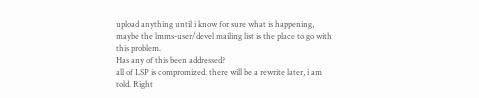upload anything until i know for sure what is happening, maybe the lmms-user/devel mailing list is the place to go with this problem.
Has any of this been addressed?
all of LSP is compromized. there will be a rewrite later, i am told. Right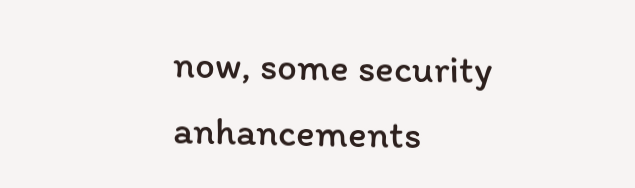now, some security anhancements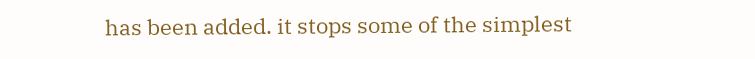has been added. it stops some of the simplest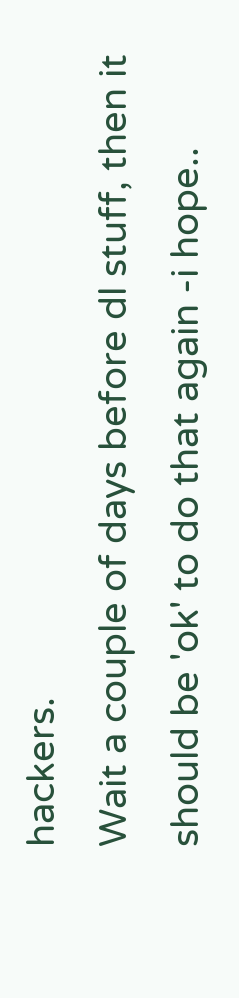hackers.
Wait a couple of days before dl stuff, then it should be 'ok' to do that again -i hope..